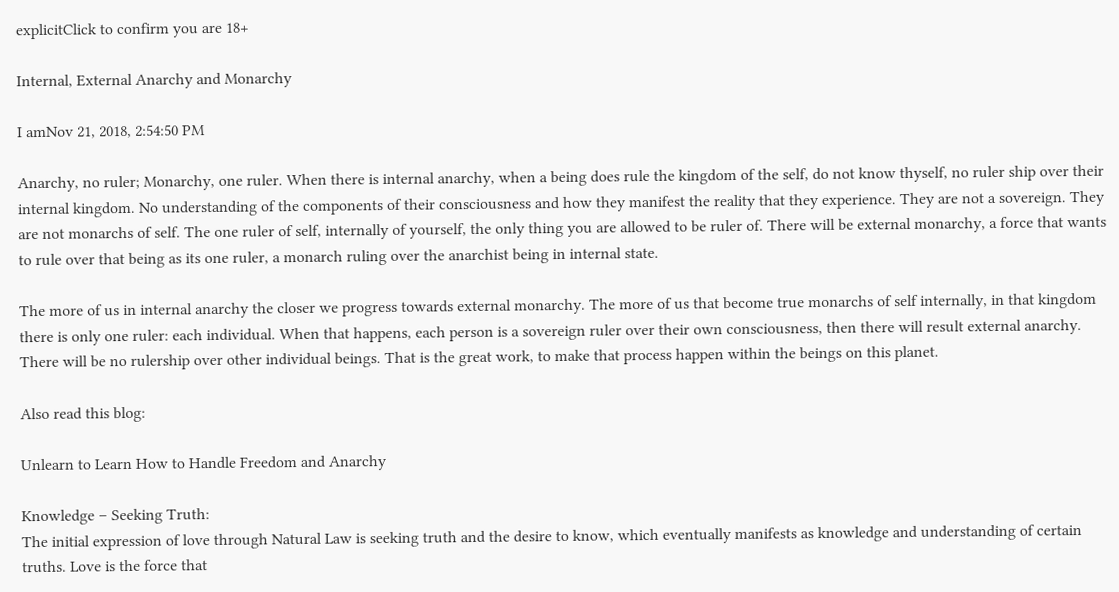explicitClick to confirm you are 18+

Internal, External Anarchy and Monarchy

I amNov 21, 2018, 2:54:50 PM

Anarchy, no ruler; Monarchy, one ruler. When there is internal anarchy, when a being does rule the kingdom of the self, do not know thyself, no ruler ship over their internal kingdom. No understanding of the components of their consciousness and how they manifest the reality that they experience. They are not a sovereign. They are not monarchs of self. The one ruler of self, internally of yourself, the only thing you are allowed to be ruler of. There will be external monarchy, a force that wants to rule over that being as its one ruler, a monarch ruling over the anarchist being in internal state.

The more of us in internal anarchy the closer we progress towards external monarchy. The more of us that become true monarchs of self internally, in that kingdom there is only one ruler: each individual. When that happens, each person is a sovereign ruler over their own consciousness, then there will result external anarchy. There will be no rulership over other individual beings. That is the great work, to make that process happen within the beings on this planet.

Also read this blog:

Unlearn to Learn How to Handle Freedom and Anarchy

Knowledge – Seeking Truth:
The initial expression of love through Natural Law is seeking truth and the desire to know, which eventually manifests as knowledge and understanding of certain truths. Love is the force that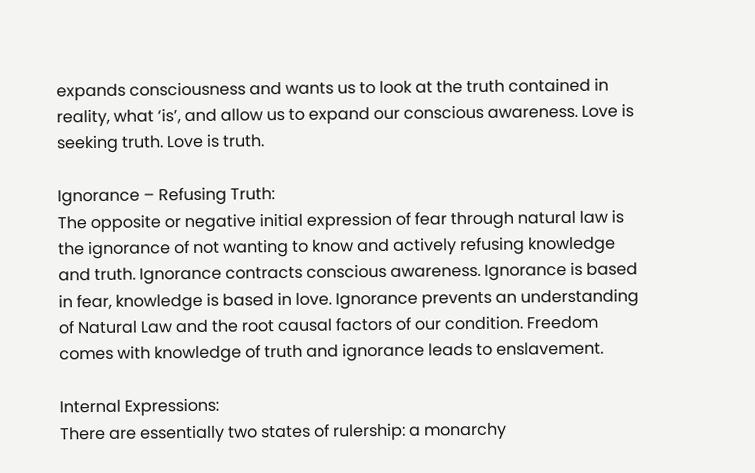expands consciousness and wants us to look at the truth contained in reality, what ‘is’, and allow us to expand our conscious awareness. Love is seeking truth. Love is truth.

Ignorance – Refusing Truth:
The opposite or negative initial expression of fear through natural law is the ignorance of not wanting to know and actively refusing knowledge and truth. Ignorance contracts conscious awareness. Ignorance is based in fear, knowledge is based in love. Ignorance prevents an understanding of Natural Law and the root causal factors of our condition. Freedom comes with knowledge of truth and ignorance leads to enslavement.

Internal Expressions:
There are essentially two states of rulership: a monarchy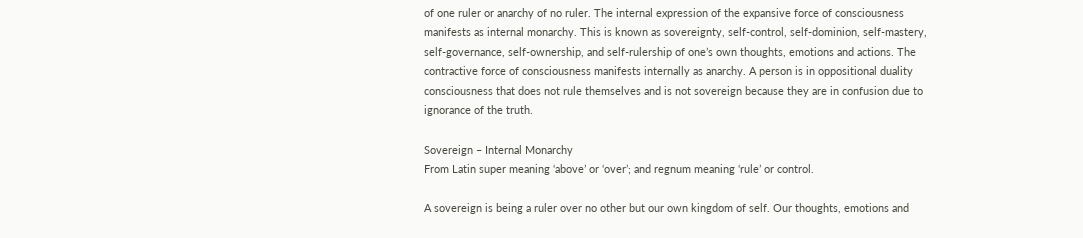of one ruler or anarchy of no ruler. The internal expression of the expansive force of consciousness manifests as internal monarchy. This is known as sovereignty, self-control, self-dominion, self-mastery, self-governance, self-ownership, and self-rulership of one’s own thoughts, emotions and actions. The contractive force of consciousness manifests internally as anarchy. A person is in oppositional duality consciousness that does not rule themselves and is not sovereign because they are in confusion due to ignorance of the truth.

Sovereign – Internal Monarchy
From Latin super meaning ‘above’ or ‘over’; and regnum meaning ‘rule’ or control.

A sovereign is being a ruler over no other but our own kingdom of self. Our thoughts, emotions and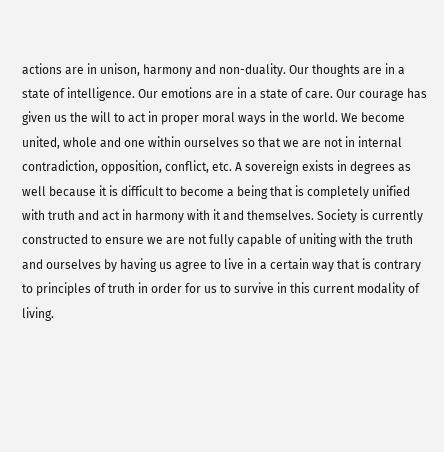actions are in unison, harmony and non-duality. Our thoughts are in a state of intelligence. Our emotions are in a state of care. Our courage has given us the will to act in proper moral ways in the world. We become united, whole and one within ourselves so that we are not in internal contradiction, opposition, conflict, etc. A sovereign exists in degrees as well because it is difficult to become a being that is completely unified with truth and act in harmony with it and themselves. Society is currently constructed to ensure we are not fully capable of uniting with the truth and ourselves by having us agree to live in a certain way that is contrary to principles of truth in order for us to survive in this current modality of living.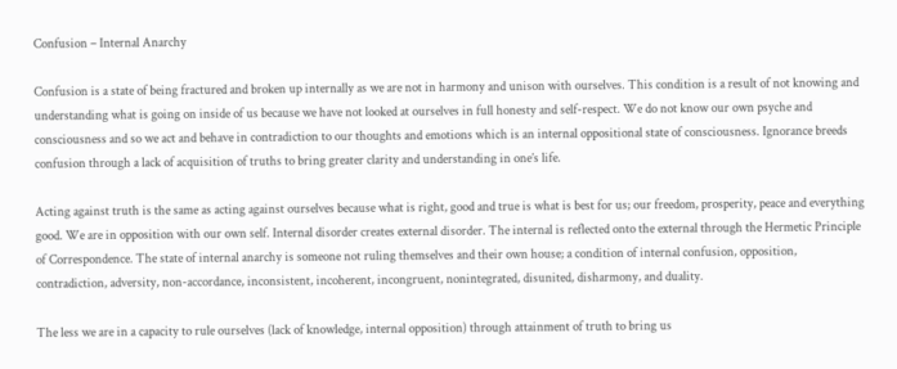Confusion – Internal Anarchy

Confusion is a state of being fractured and broken up internally as we are not in harmony and unison with ourselves. This condition is a result of not knowing and understanding what is going on inside of us because we have not looked at ourselves in full honesty and self-respect. We do not know our own psyche and consciousness and so we act and behave in contradiction to our thoughts and emotions which is an internal oppositional state of consciousness. Ignorance breeds confusion through a lack of acquisition of truths to bring greater clarity and understanding in one’s life.

Acting against truth is the same as acting against ourselves because what is right, good and true is what is best for us; our freedom, prosperity, peace and everything good. We are in opposition with our own self. Internal disorder creates external disorder. The internal is reflected onto the external through the Hermetic Principle of Correspondence. The state of internal anarchy is someone not ruling themselves and their own house; a condition of internal confusion, opposition, contradiction, adversity, non-accordance, inconsistent, incoherent, incongruent, nonintegrated, disunited, disharmony, and duality.

The less we are in a capacity to rule ourselves (lack of knowledge, internal opposition) through attainment of truth to bring us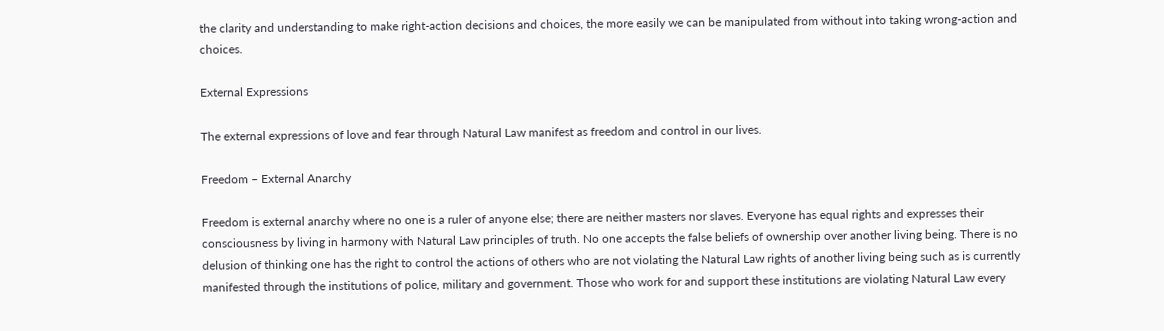the clarity and understanding to make right-action decisions and choices, the more easily we can be manipulated from without into taking wrong-action and choices.

External Expressions

The external expressions of love and fear through Natural Law manifest as freedom and control in our lives.

Freedom – External Anarchy

Freedom is external anarchy where no one is a ruler of anyone else; there are neither masters nor slaves. Everyone has equal rights and expresses their consciousness by living in harmony with Natural Law principles of truth. No one accepts the false beliefs of ownership over another living being. There is no delusion of thinking one has the right to control the actions of others who are not violating the Natural Law rights of another living being such as is currently manifested through the institutions of police, military and government. Those who work for and support these institutions are violating Natural Law every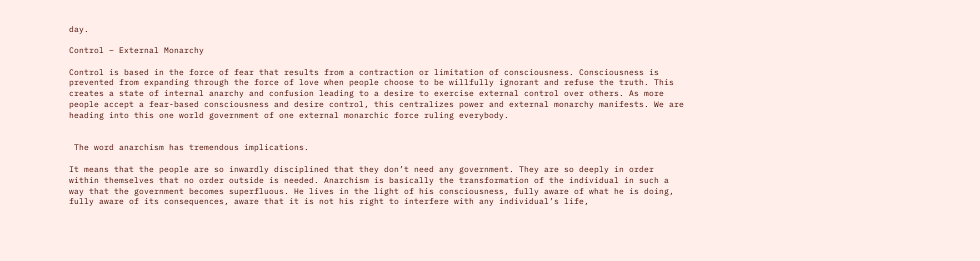day.

Control – External Monarchy

Control is based in the force of fear that results from a contraction or limitation of consciousness. Consciousness is prevented from expanding through the force of love when people choose to be willfully ignorant and refuse the truth. This creates a state of internal anarchy and confusion leading to a desire to exercise external control over others. As more people accept a fear-based consciousness and desire control, this centralizes power and external monarchy manifests. We are heading into this one world government of one external monarchic force ruling everybody.


 The word anarchism has tremendous implications.

It means that the people are so inwardly disciplined that they don’t need any government. They are so deeply in order within themselves that no order outside is needed. Anarchism is basically the transformation of the individual in such a way that the government becomes superfluous. He lives in the light of his consciousness, fully aware of what he is doing, fully aware of its consequences, aware that it is not his right to interfere with any individual’s life,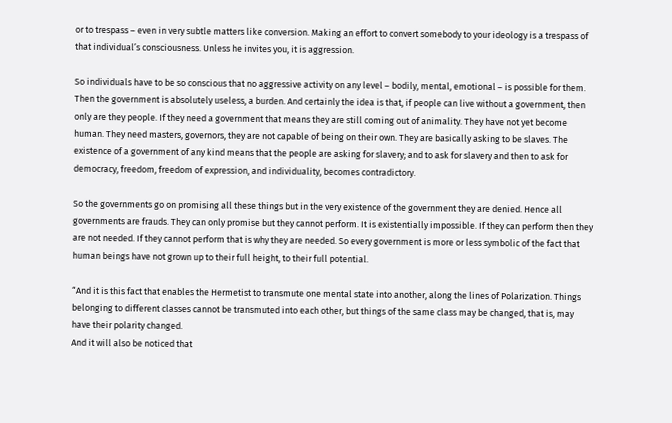or to trespass – even in very subtle matters like conversion. Making an effort to convert somebody to your ideology is a trespass of that individual’s consciousness. Unless he invites you, it is aggression.

So individuals have to be so conscious that no aggressive activity on any level – bodily, mental, emotional – is possible for them. Then the government is absolutely useless, a burden. And certainly the idea is that, if people can live without a government, then only are they people. If they need a government that means they are still coming out of animality. They have not yet become human. They need masters, governors, they are not capable of being on their own. They are basically asking to be slaves. The existence of a government of any kind means that the people are asking for slavery; and to ask for slavery and then to ask for democracy, freedom, freedom of expression, and individuality, becomes contradictory.

So the governments go on promising all these things but in the very existence of the government they are denied. Hence all governments are frauds. They can only promise but they cannot perform. It is existentially impossible. If they can perform then they are not needed. If they cannot perform that is why they are needed. So every government is more or less symbolic of the fact that human beings have not grown up to their full height, to their full potential.

“And it is this fact that enables the Hermetist to transmute one mental state into another, along the lines of Polarization. Things belonging to different classes cannot be transmuted into each other, but things of the same class may be changed, that is, may have their polarity changed.
And it will also be noticed that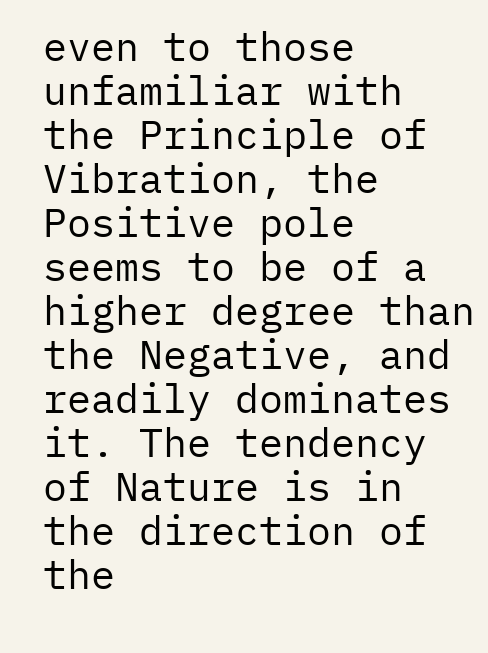even to those unfamiliar with the Principle of Vibration, the Positive pole seems to be of a higher degree than the Negative, and readily dominates it. The tendency of Nature is in the direction of the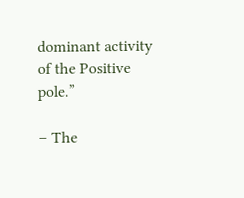dominant activity of the Positive pole.”

– The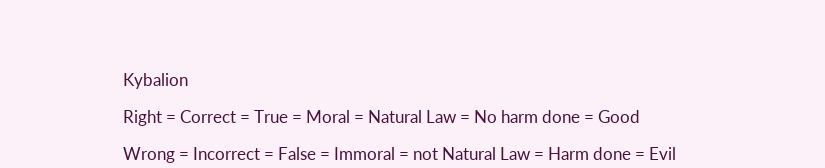Kybalion

Right = Correct = True = Moral = Natural Law = No harm done = Good

Wrong = Incorrect = False = Immoral = not Natural Law = Harm done = Evil